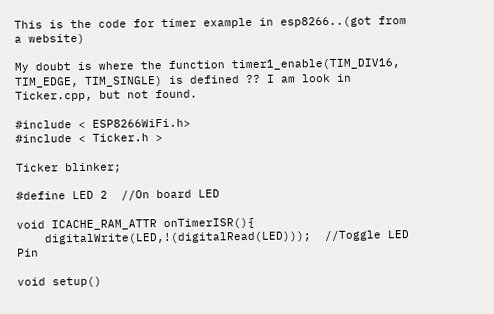This is the code for timer example in esp8266..(got from a website)

My doubt is where the function timer1_enable(TIM_DIV16, TIM_EDGE, TIM_SINGLE) is defined ?? I am look in Ticker.cpp, but not found.

#include < ESP8266WiFi.h>
#include < Ticker.h >

Ticker blinker;

#define LED 2  //On board LED

void ICACHE_RAM_ATTR onTimerISR(){
    digitalWrite(LED,!(digitalRead(LED)));  //Toggle LED Pin

void setup()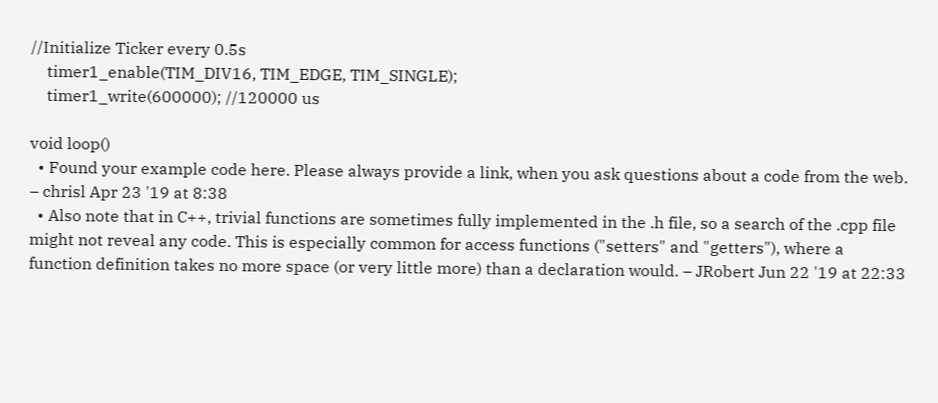//Initialize Ticker every 0.5s
    timer1_enable(TIM_DIV16, TIM_EDGE, TIM_SINGLE);
    timer1_write(600000); //120000 us

void loop()
  • Found your example code here. Please always provide a link, when you ask questions about a code from the web. – chrisl Apr 23 '19 at 8:38
  • Also note that in C++, trivial functions are sometimes fully implemented in the .h file, so a search of the .cpp file might not reveal any code. This is especially common for access functions ("setters" and "getters"), where a function definition takes no more space (or very little more) than a declaration would. – JRobert Jun 22 '19 at 22:33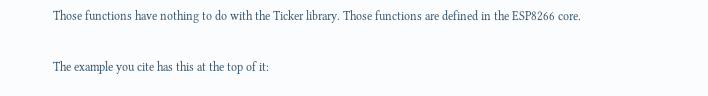Those functions have nothing to do with the Ticker library. Those functions are defined in the ESP8266 core.

The example you cite has this at the top of it: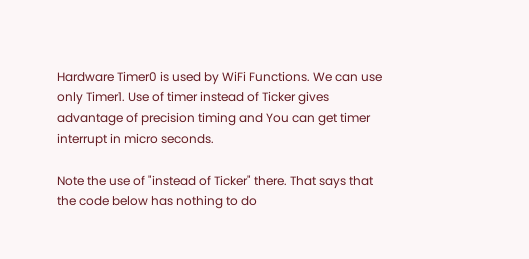Hardware Timer0 is used by WiFi Functions. We can use only Timer1. Use of timer instead of Ticker gives advantage of precision timing and You can get timer interrupt in micro seconds.

Note the use of "instead of Ticker" there. That says that the code below has nothing to do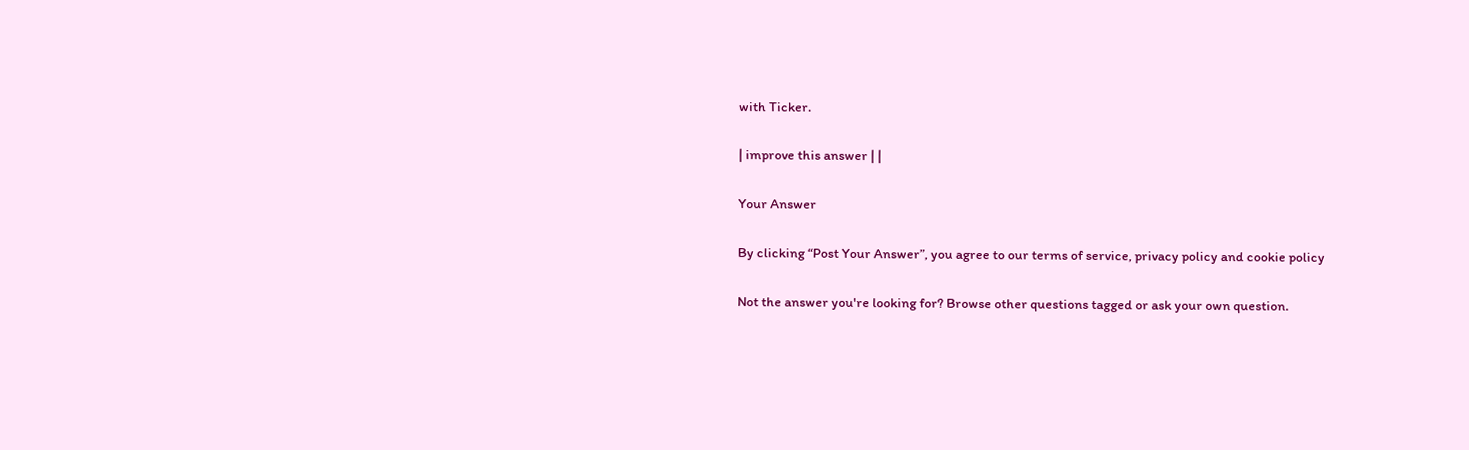with Ticker.

| improve this answer | |

Your Answer

By clicking “Post Your Answer”, you agree to our terms of service, privacy policy and cookie policy

Not the answer you're looking for? Browse other questions tagged or ask your own question.